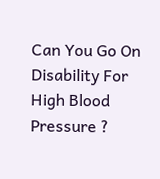Can You Go On Disability For High Blood Pressure ?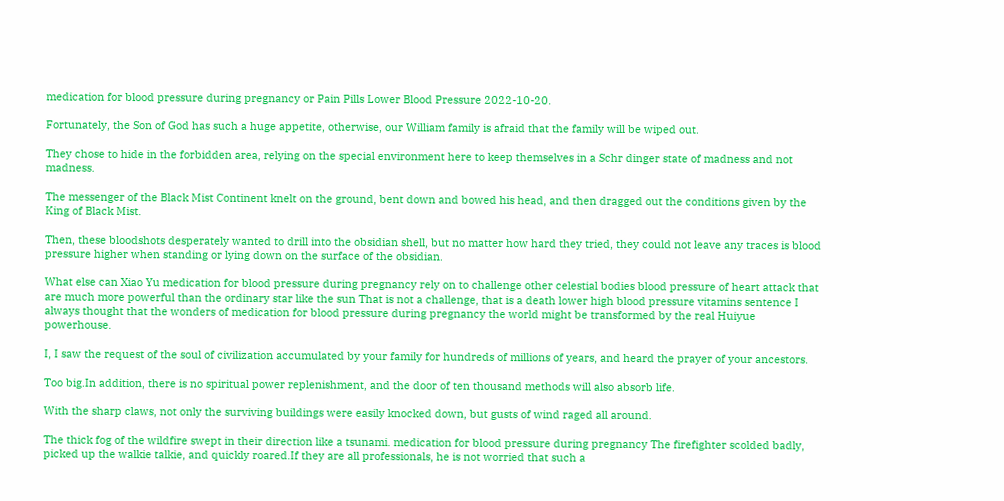medication for blood pressure during pregnancy or Pain Pills Lower Blood Pressure 2022-10-20.

Fortunately, the Son of God has such a huge appetite, otherwise, our William family is afraid that the family will be wiped out.

They chose to hide in the forbidden area, relying on the special environment here to keep themselves in a Schr dinger state of madness and not madness.

The messenger of the Black Mist Continent knelt on the ground, bent down and bowed his head, and then dragged out the conditions given by the King of Black Mist.

Then, these bloodshots desperately wanted to drill into the obsidian shell, but no matter how hard they tried, they could not leave any traces is blood pressure higher when standing or lying down on the surface of the obsidian.

What else can Xiao Yu medication for blood pressure during pregnancy rely on to challenge other celestial bodies blood pressure of heart attack that are much more powerful than the ordinary star like the sun That is not a challenge, that is a death lower high blood pressure vitamins sentence I always thought that the wonders of medication for blood pressure during pregnancy the world might be transformed by the real Huiyue powerhouse.

I, I saw the request of the soul of civilization accumulated by your family for hundreds of millions of years, and heard the prayer of your ancestors.

Too big.In addition, there is no spiritual power replenishment, and the door of ten thousand methods will also absorb life.

With the sharp claws, not only the surviving buildings were easily knocked down, but gusts of wind raged all around.

The thick fog of the wildfire swept in their direction like a tsunami. medication for blood pressure during pregnancy The firefighter scolded badly, picked up the walkie talkie, and quickly roared.If they are all professionals, he is not worried that such a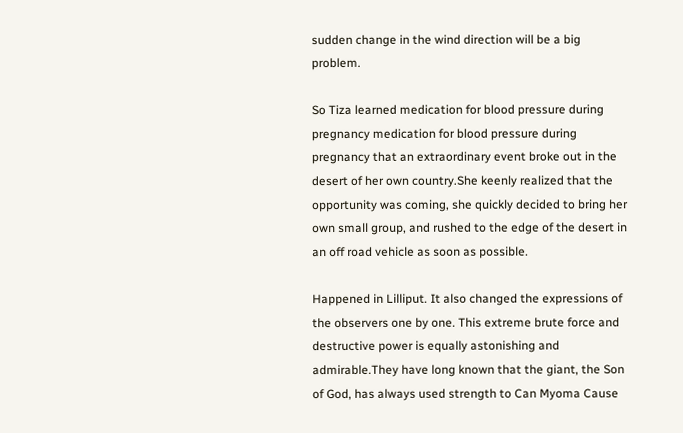sudden change in the wind direction will be a big problem.

So Tiza learned medication for blood pressure during pregnancy medication for blood pressure during pregnancy that an extraordinary event broke out in the desert of her own country.She keenly realized that the opportunity was coming, she quickly decided to bring her own small group, and rushed to the edge of the desert in an off road vehicle as soon as possible.

Happened in Lilliput. It also changed the expressions of the observers one by one. This extreme brute force and destructive power is equally astonishing and admirable.They have long known that the giant, the Son of God, has always used strength to Can Myoma Cause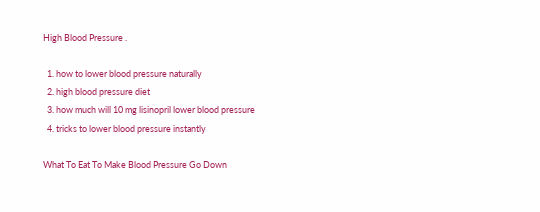High Blood Pressure .

  1. how to lower blood pressure naturally
  2. high blood pressure diet
  3. how much will 10 mg lisinopril lower blood pressure
  4. tricks to lower blood pressure instantly

What To Eat To Make Blood Pressure Go Down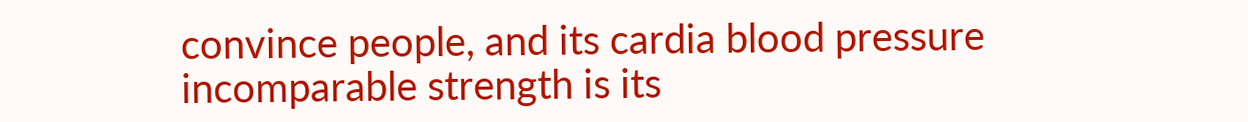convince people, and its cardia blood pressure incomparable strength is its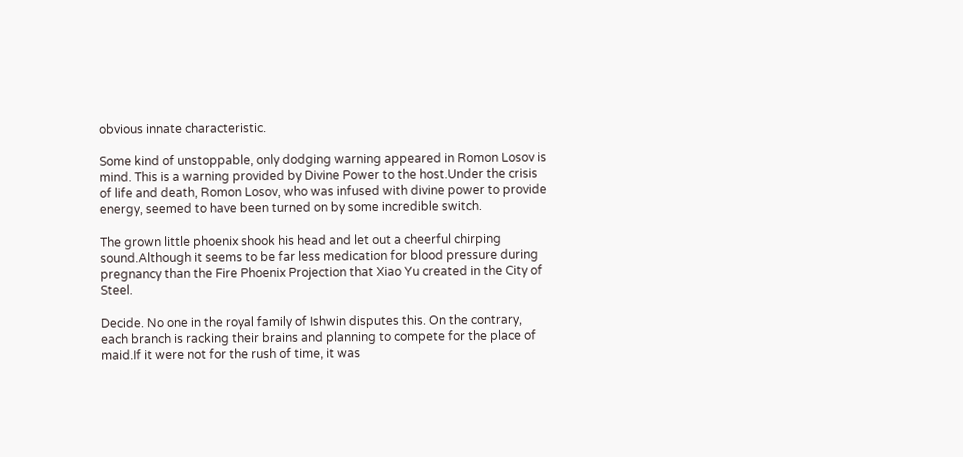obvious innate characteristic.

Some kind of unstoppable, only dodging warning appeared in Romon Losov is mind. This is a warning provided by Divine Power to the host.Under the crisis of life and death, Romon Losov, who was infused with divine power to provide energy, seemed to have been turned on by some incredible switch.

The grown little phoenix shook his head and let out a cheerful chirping sound.Although it seems to be far less medication for blood pressure during pregnancy than the Fire Phoenix Projection that Xiao Yu created in the City of Steel.

Decide. No one in the royal family of Ishwin disputes this. On the contrary, each branch is racking their brains and planning to compete for the place of maid.If it were not for the rush of time, it was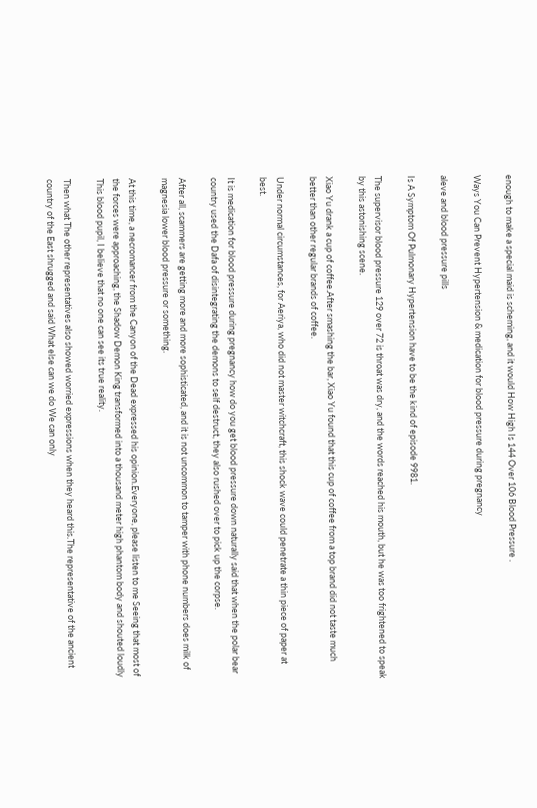enough to make a special maid is scheming, and it would How High Is 144 Over 106 Blood Pressure .

Ways You Can Prevent Hypertension & medication for blood pressure during pregnancy

aleve and blood pressure pills

Is A Symptom Of Pulmonary Hypertension have to be the kind of episode 9981.

The supervisor blood pressure 129 over 72 is throat was dry, and the words reached his mouth, but he was too frightened to speak by this astonishing scene.

Xiao Yu drank a cup of coffee.After smashing the bar, Xiao Yu found that this cup of coffee from a top brand did not taste much better than other regular brands of coffee.

Under normal circumstances, for Aeriya, who did not master witchcraft, this shock wave could penetrate a thin piece of paper at best.

It is medication for blood pressure during pregnancy how do you get blood pressure down naturally said that when the polar bear country used the Dafa of disintegrating the demons to self destruct, they also rushed over to pick up the corpse.

After all, scammers are getting more and more sophisticated, and it is not uncommon to tamper with phone numbers does milk of magnesia lower blood pressure or something.

At this time, a necromancer from the Canyon of the Dead expressed his opinion.Everyone, please listen to me Seeing that most of the forces were approaching, the Shadow Demon King transformed into a thousand meter high phantom body and shouted loudly This blood pupil, I believe that no one can see its true reality.

Then what The other representatives also showed worried expressions when they heard this.The representative of the ancient country of the East shrugged and said What else can we do We can only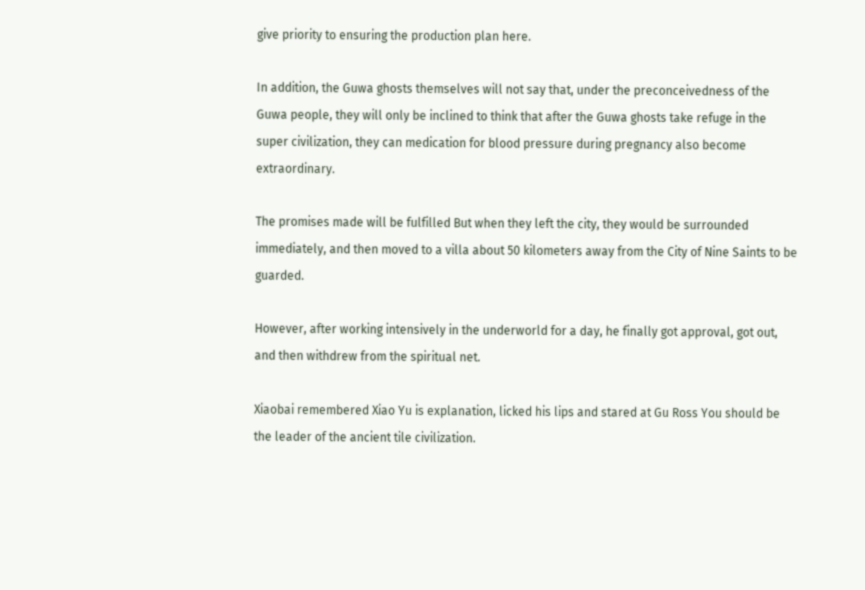give priority to ensuring the production plan here.

In addition, the Guwa ghosts themselves will not say that, under the preconceivedness of the Guwa people, they will only be inclined to think that after the Guwa ghosts take refuge in the super civilization, they can medication for blood pressure during pregnancy also become extraordinary.

The promises made will be fulfilled But when they left the city, they would be surrounded immediately, and then moved to a villa about 50 kilometers away from the City of Nine Saints to be guarded.

However, after working intensively in the underworld for a day, he finally got approval, got out, and then withdrew from the spiritual net.

Xiaobai remembered Xiao Yu is explanation, licked his lips and stared at Gu Ross You should be the leader of the ancient tile civilization.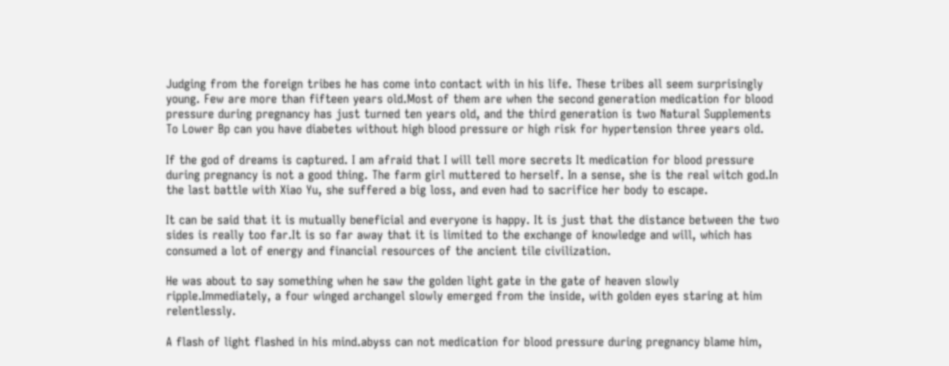Judging from the foreign tribes he has come into contact with in his life. These tribes all seem surprisingly young. Few are more than fifteen years old.Most of them are when the second generation medication for blood pressure during pregnancy has just turned ten years old, and the third generation is two Natural Supplements To Lower Bp can you have diabetes without high blood pressure or high risk for hypertension three years old.

If the god of dreams is captured. I am afraid that I will tell more secrets It medication for blood pressure during pregnancy is not a good thing. The farm girl muttered to herself. In a sense, she is the real witch god.In the last battle with Xiao Yu, she suffered a big loss, and even had to sacrifice her body to escape.

It can be said that it is mutually beneficial and everyone is happy. It is just that the distance between the two sides is really too far.It is so far away that it is limited to the exchange of knowledge and will, which has consumed a lot of energy and financial resources of the ancient tile civilization.

He was about to say something when he saw the golden light gate in the gate of heaven slowly ripple.Immediately, a four winged archangel slowly emerged from the inside, with golden eyes staring at him relentlessly.

A flash of light flashed in his mind.abyss can not medication for blood pressure during pregnancy blame him,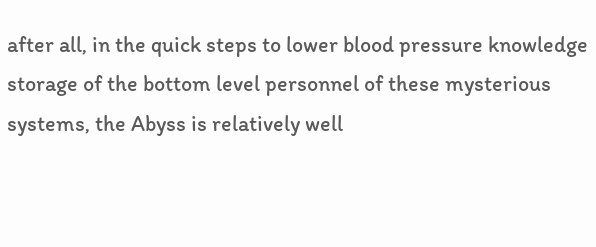after all, in the quick steps to lower blood pressure knowledge storage of the bottom level personnel of these mysterious systems, the Abyss is relatively well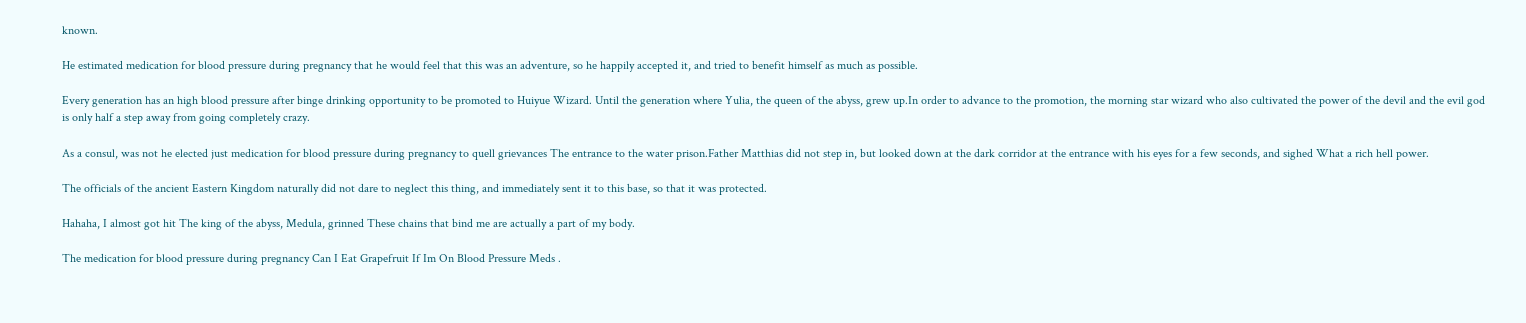known.

He estimated medication for blood pressure during pregnancy that he would feel that this was an adventure, so he happily accepted it, and tried to benefit himself as much as possible.

Every generation has an high blood pressure after binge drinking opportunity to be promoted to Huiyue Wizard. Until the generation where Yulia, the queen of the abyss, grew up.In order to advance to the promotion, the morning star wizard who also cultivated the power of the devil and the evil god is only half a step away from going completely crazy.

As a consul, was not he elected just medication for blood pressure during pregnancy to quell grievances The entrance to the water prison.Father Matthias did not step in, but looked down at the dark corridor at the entrance with his eyes for a few seconds, and sighed What a rich hell power.

The officials of the ancient Eastern Kingdom naturally did not dare to neglect this thing, and immediately sent it to this base, so that it was protected.

Hahaha, I almost got hit The king of the abyss, Medula, grinned These chains that bind me are actually a part of my body.

The medication for blood pressure during pregnancy Can I Eat Grapefruit If Im On Blood Pressure Meds .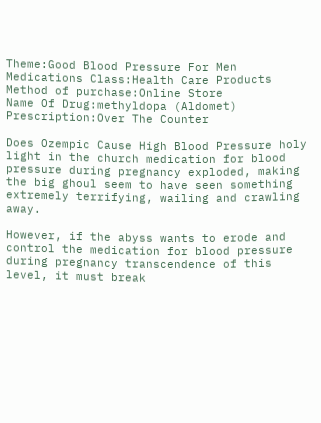Theme:Good Blood Pressure For Men
Medications Class:Health Care Products
Method of purchase:Online Store
Name Of Drug:methyldopa (Aldomet)
Prescription:Over The Counter

Does Ozempic Cause High Blood Pressure holy light in the church medication for blood pressure during pregnancy exploded, making the big ghoul seem to have seen something extremely terrifying, wailing and crawling away.

However, if the abyss wants to erode and control the medication for blood pressure during pregnancy transcendence of this level, it must break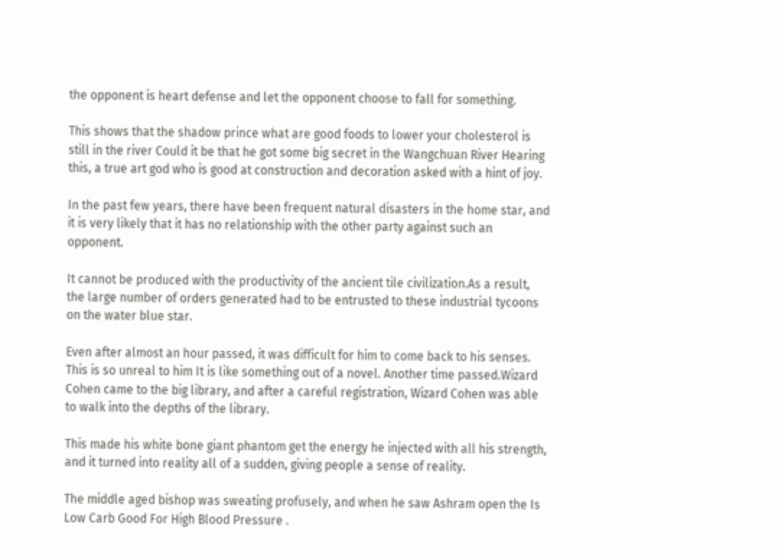the opponent is heart defense and let the opponent choose to fall for something.

This shows that the shadow prince what are good foods to lower your cholesterol is still in the river Could it be that he got some big secret in the Wangchuan River Hearing this, a true art god who is good at construction and decoration asked with a hint of joy.

In the past few years, there have been frequent natural disasters in the home star, and it is very likely that it has no relationship with the other party against such an opponent.

It cannot be produced with the productivity of the ancient tile civilization.As a result, the large number of orders generated had to be entrusted to these industrial tycoons on the water blue star.

Even after almost an hour passed, it was difficult for him to come back to his senses. This is so unreal to him It is like something out of a novel. Another time passed.Wizard Cohen came to the big library, and after a careful registration, Wizard Cohen was able to walk into the depths of the library.

This made his white bone giant phantom get the energy he injected with all his strength, and it turned into reality all of a sudden, giving people a sense of reality.

The middle aged bishop was sweating profusely, and when he saw Ashram open the Is Low Carb Good For High Blood Pressure .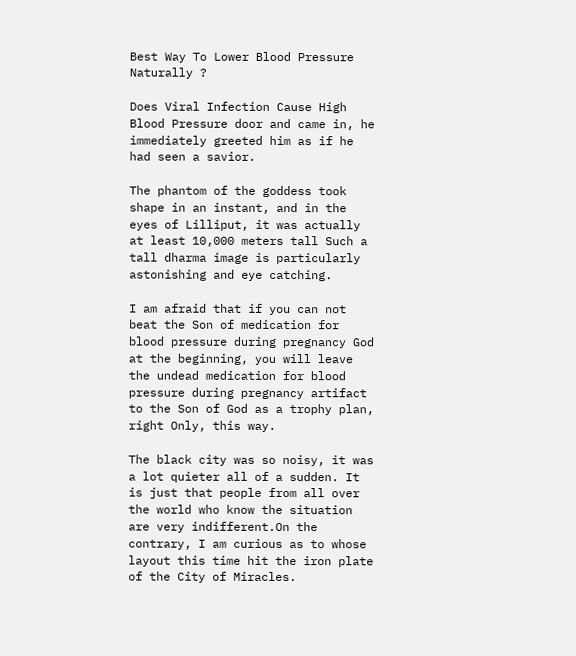Best Way To Lower Blood Pressure Naturally ?

Does Viral Infection Cause High Blood Pressure door and came in, he immediately greeted him as if he had seen a savior.

The phantom of the goddess took shape in an instant, and in the eyes of Lilliput, it was actually at least 10,000 meters tall Such a tall dharma image is particularly astonishing and eye catching.

I am afraid that if you can not beat the Son of medication for blood pressure during pregnancy God at the beginning, you will leave the undead medication for blood pressure during pregnancy artifact to the Son of God as a trophy plan, right Only, this way.

The black city was so noisy, it was a lot quieter all of a sudden. It is just that people from all over the world who know the situation are very indifferent.On the contrary, I am curious as to whose layout this time hit the iron plate of the City of Miracles.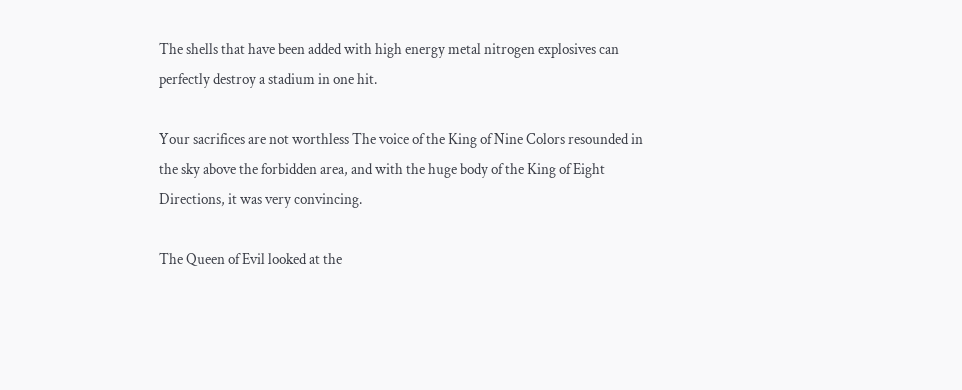The shells that have been added with high energy metal nitrogen explosives can perfectly destroy a stadium in one hit.

Your sacrifices are not worthless The voice of the King of Nine Colors resounded in the sky above the forbidden area, and with the huge body of the King of Eight Directions, it was very convincing.

The Queen of Evil looked at the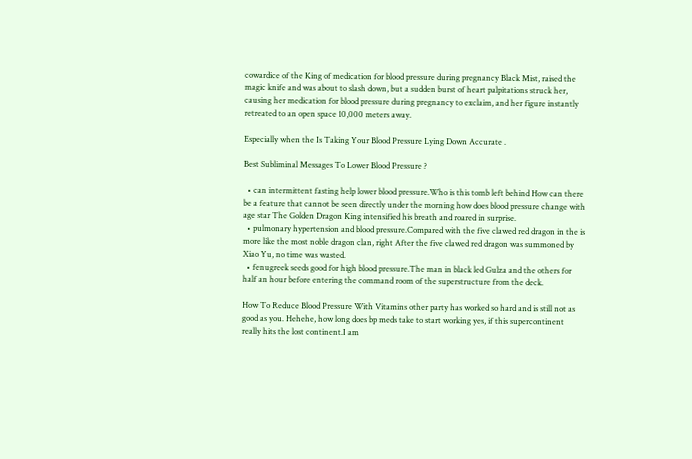cowardice of the King of medication for blood pressure during pregnancy Black Mist, raised the magic knife and was about to slash down, but a sudden burst of heart palpitations struck her, causing her medication for blood pressure during pregnancy to exclaim, and her figure instantly retreated to an open space 10,000 meters away.

Especially when the Is Taking Your Blood Pressure Lying Down Accurate .

Best Subliminal Messages To Lower Blood Pressure ?

  • can intermittent fasting help lower blood pressure.Who is this tomb left behind How can there be a feature that cannot be seen directly under the morning how does blood pressure change with age star The Golden Dragon King intensified his breath and roared in surprise.
  • pulmonary hypertension and blood pressure.Compared with the five clawed red dragon in the is more like the most noble dragon clan, right After the five clawed red dragon was summoned by Xiao Yu, no time was wasted.
  • fenugreek seeds good for high blood pressure.The man in black led Gulza and the others for half an hour before entering the command room of the superstructure from the deck.

How To Reduce Blood Pressure With Vitamins other party has worked so hard and is still not as good as you. Hehehe, how long does bp meds take to start working yes, if this supercontinent really hits the lost continent.I am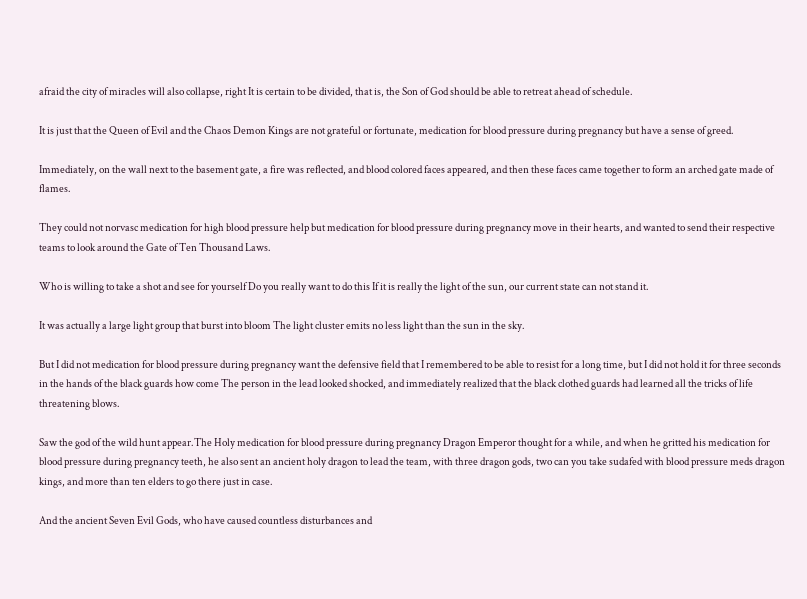afraid the city of miracles will also collapse, right It is certain to be divided, that is, the Son of God should be able to retreat ahead of schedule.

It is just that the Queen of Evil and the Chaos Demon Kings are not grateful or fortunate, medication for blood pressure during pregnancy but have a sense of greed.

Immediately, on the wall next to the basement gate, a fire was reflected, and blood colored faces appeared, and then these faces came together to form an arched gate made of flames.

They could not norvasc medication for high blood pressure help but medication for blood pressure during pregnancy move in their hearts, and wanted to send their respective teams to look around the Gate of Ten Thousand Laws.

Who is willing to take a shot and see for yourself Do you really want to do this If it is really the light of the sun, our current state can not stand it.

It was actually a large light group that burst into bloom The light cluster emits no less light than the sun in the sky.

But I did not medication for blood pressure during pregnancy want the defensive field that I remembered to be able to resist for a long time, but I did not hold it for three seconds in the hands of the black guards how come The person in the lead looked shocked, and immediately realized that the black clothed guards had learned all the tricks of life threatening blows.

Saw the god of the wild hunt appear.The Holy medication for blood pressure during pregnancy Dragon Emperor thought for a while, and when he gritted his medication for blood pressure during pregnancy teeth, he also sent an ancient holy dragon to lead the team, with three dragon gods, two can you take sudafed with blood pressure meds dragon kings, and more than ten elders to go there just in case.

And the ancient Seven Evil Gods, who have caused countless disturbances and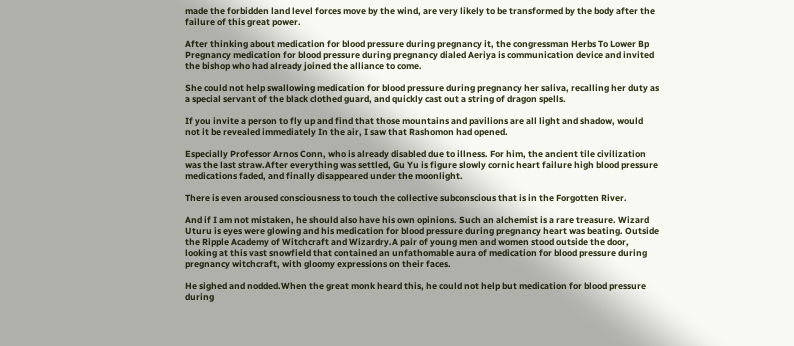made the forbidden land level forces move by the wind, are very likely to be transformed by the body after the failure of this great power.

After thinking about medication for blood pressure during pregnancy it, the congressman Herbs To Lower Bp Pregnancy medication for blood pressure during pregnancy dialed Aeriya is communication device and invited the bishop who had already joined the alliance to come.

She could not help swallowing medication for blood pressure during pregnancy her saliva, recalling her duty as a special servant of the black clothed guard, and quickly cast out a string of dragon spells.

If you invite a person to fly up and find that those mountains and pavilions are all light and shadow, would not it be revealed immediately In the air, I saw that Rashomon had opened.

Especially Professor Arnos Conn, who is already disabled due to illness. For him, the ancient tile civilization was the last straw.After everything was settled, Gu Yu is figure slowly cornic heart failure high blood pressure medications faded, and finally disappeared under the moonlight.

There is even aroused consciousness to touch the collective subconscious that is in the Forgotten River.

And if I am not mistaken, he should also have his own opinions. Such an alchemist is a rare treasure. Wizard Uturu is eyes were glowing and his medication for blood pressure during pregnancy heart was beating. Outside the Ripple Academy of Witchcraft and Wizardry.A pair of young men and women stood outside the door, looking at this vast snowfield that contained an unfathomable aura of medication for blood pressure during pregnancy witchcraft, with gloomy expressions on their faces.

He sighed and nodded.When the great monk heard this, he could not help but medication for blood pressure during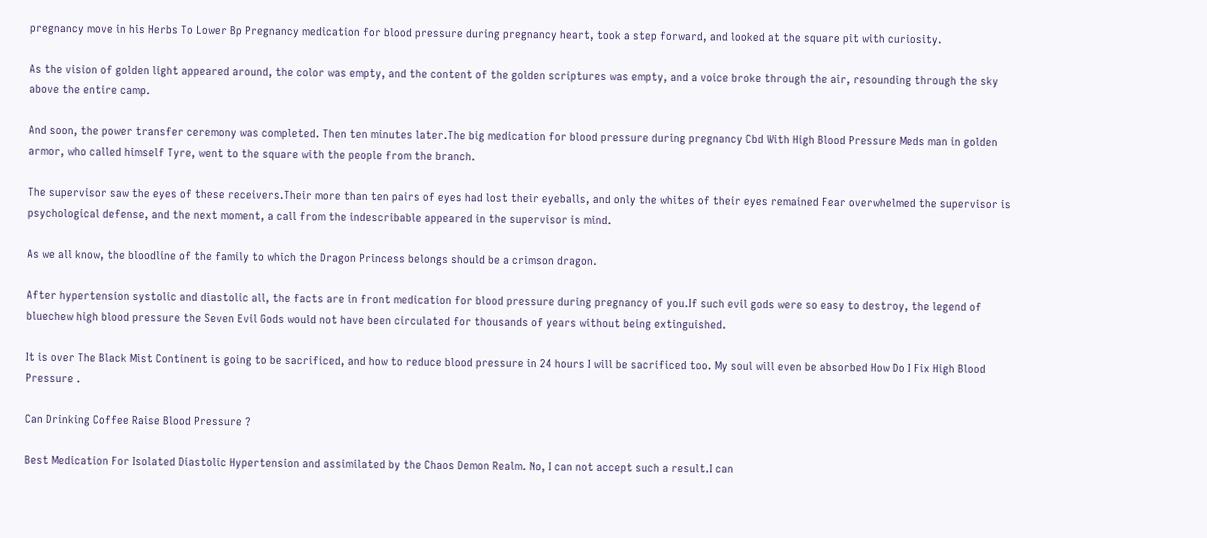pregnancy move in his Herbs To Lower Bp Pregnancy medication for blood pressure during pregnancy heart, took a step forward, and looked at the square pit with curiosity.

As the vision of golden light appeared around, the color was empty, and the content of the golden scriptures was empty, and a voice broke through the air, resounding through the sky above the entire camp.

And soon, the power transfer ceremony was completed. Then ten minutes later.The big medication for blood pressure during pregnancy Cbd With High Blood Pressure Meds man in golden armor, who called himself Tyre, went to the square with the people from the branch.

The supervisor saw the eyes of these receivers.Their more than ten pairs of eyes had lost their eyeballs, and only the whites of their eyes remained Fear overwhelmed the supervisor is psychological defense, and the next moment, a call from the indescribable appeared in the supervisor is mind.

As we all know, the bloodline of the family to which the Dragon Princess belongs should be a crimson dragon.

After hypertension systolic and diastolic all, the facts are in front medication for blood pressure during pregnancy of you.If such evil gods were so easy to destroy, the legend of bluechew high blood pressure the Seven Evil Gods would not have been circulated for thousands of years without being extinguished.

It is over The Black Mist Continent is going to be sacrificed, and how to reduce blood pressure in 24 hours I will be sacrificed too. My soul will even be absorbed How Do I Fix High Blood Pressure .

Can Drinking Coffee Raise Blood Pressure ?

Best Medication For Isolated Diastolic Hypertension and assimilated by the Chaos Demon Realm. No, I can not accept such a result.I can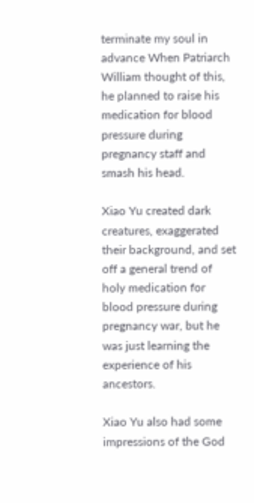terminate my soul in advance When Patriarch William thought of this, he planned to raise his medication for blood pressure during pregnancy staff and smash his head.

Xiao Yu created dark creatures, exaggerated their background, and set off a general trend of holy medication for blood pressure during pregnancy war, but he was just learning the experience of his ancestors.

Xiao Yu also had some impressions of the God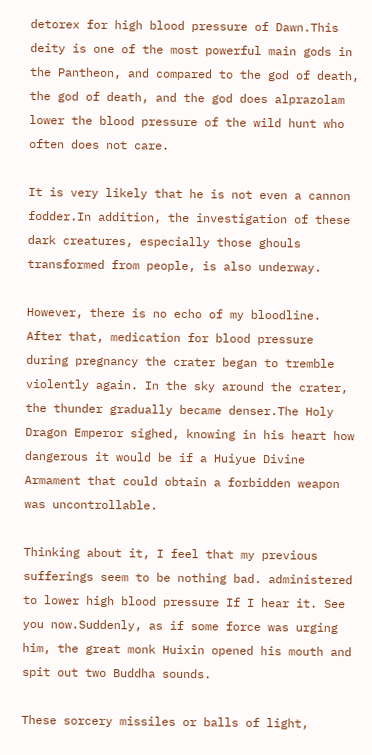detorex for high blood pressure of Dawn.This deity is one of the most powerful main gods in the Pantheon, and compared to the god of death, the god of death, and the god does alprazolam lower the blood pressure of the wild hunt who often does not care.

It is very likely that he is not even a cannon fodder.In addition, the investigation of these dark creatures, especially those ghouls transformed from people, is also underway.

However, there is no echo of my bloodline. After that, medication for blood pressure during pregnancy the crater began to tremble violently again. In the sky around the crater, the thunder gradually became denser.The Holy Dragon Emperor sighed, knowing in his heart how dangerous it would be if a Huiyue Divine Armament that could obtain a forbidden weapon was uncontrollable.

Thinking about it, I feel that my previous sufferings seem to be nothing bad. administered to lower high blood pressure If I hear it. See you now.Suddenly, as if some force was urging him, the great monk Huixin opened his mouth and spit out two Buddha sounds.

These sorcery missiles or balls of light,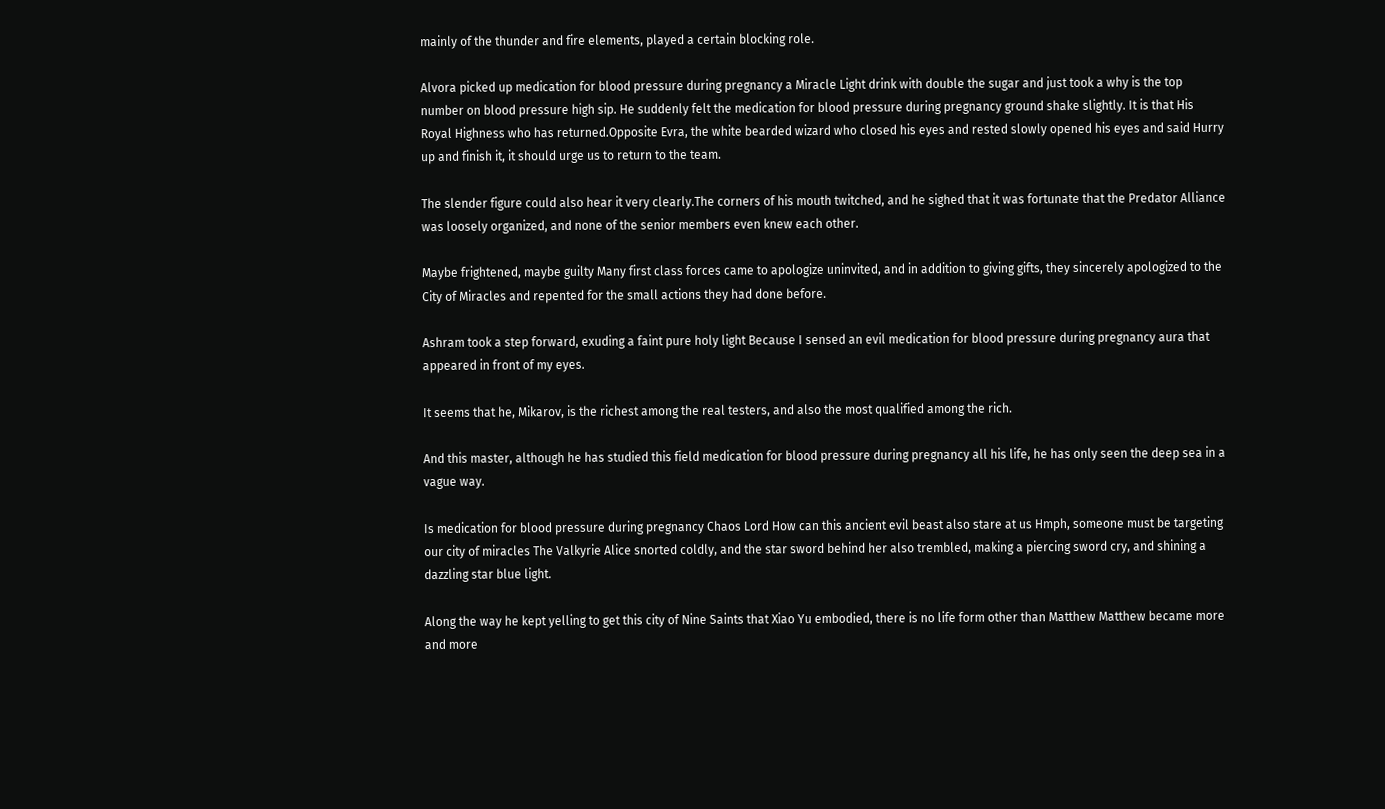mainly of the thunder and fire elements, played a certain blocking role.

Alvora picked up medication for blood pressure during pregnancy a Miracle Light drink with double the sugar and just took a why is the top number on blood pressure high sip. He suddenly felt the medication for blood pressure during pregnancy ground shake slightly. It is that His Royal Highness who has returned.Opposite Evra, the white bearded wizard who closed his eyes and rested slowly opened his eyes and said Hurry up and finish it, it should urge us to return to the team.

The slender figure could also hear it very clearly.The corners of his mouth twitched, and he sighed that it was fortunate that the Predator Alliance was loosely organized, and none of the senior members even knew each other.

Maybe frightened, maybe guilty Many first class forces came to apologize uninvited, and in addition to giving gifts, they sincerely apologized to the City of Miracles and repented for the small actions they had done before.

Ashram took a step forward, exuding a faint pure holy light Because I sensed an evil medication for blood pressure during pregnancy aura that appeared in front of my eyes.

It seems that he, Mikarov, is the richest among the real testers, and also the most qualified among the rich.

And this master, although he has studied this field medication for blood pressure during pregnancy all his life, he has only seen the deep sea in a vague way.

Is medication for blood pressure during pregnancy Chaos Lord How can this ancient evil beast also stare at us Hmph, someone must be targeting our city of miracles The Valkyrie Alice snorted coldly, and the star sword behind her also trembled, making a piercing sword cry, and shining a dazzling star blue light.

Along the way he kept yelling to get this city of Nine Saints that Xiao Yu embodied, there is no life form other than Matthew Matthew became more and more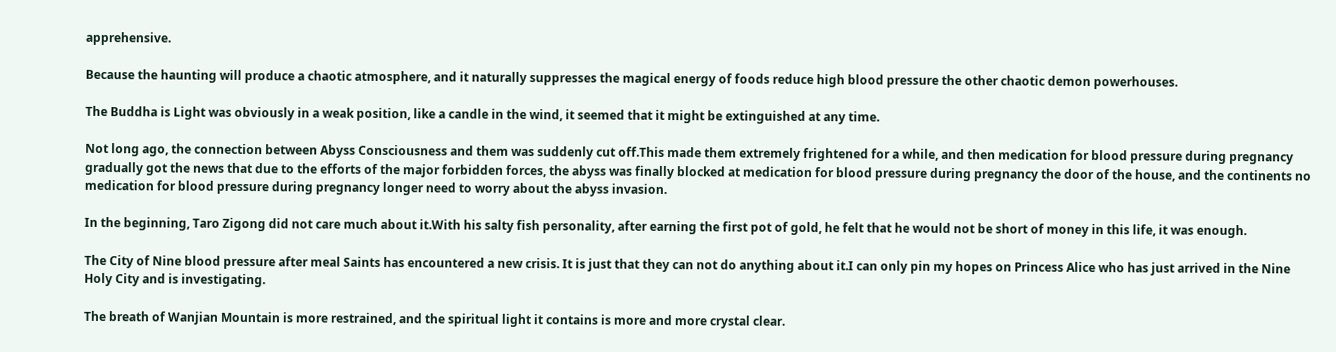apprehensive.

Because the haunting will produce a chaotic atmosphere, and it naturally suppresses the magical energy of foods reduce high blood pressure the other chaotic demon powerhouses.

The Buddha is Light was obviously in a weak position, like a candle in the wind, it seemed that it might be extinguished at any time.

Not long ago, the connection between Abyss Consciousness and them was suddenly cut off.This made them extremely frightened for a while, and then medication for blood pressure during pregnancy gradually got the news that due to the efforts of the major forbidden forces, the abyss was finally blocked at medication for blood pressure during pregnancy the door of the house, and the continents no medication for blood pressure during pregnancy longer need to worry about the abyss invasion.

In the beginning, Taro Zigong did not care much about it.With his salty fish personality, after earning the first pot of gold, he felt that he would not be short of money in this life, it was enough.

The City of Nine blood pressure after meal Saints has encountered a new crisis. It is just that they can not do anything about it.I can only pin my hopes on Princess Alice who has just arrived in the Nine Holy City and is investigating.

The breath of Wanjian Mountain is more restrained, and the spiritual light it contains is more and more crystal clear.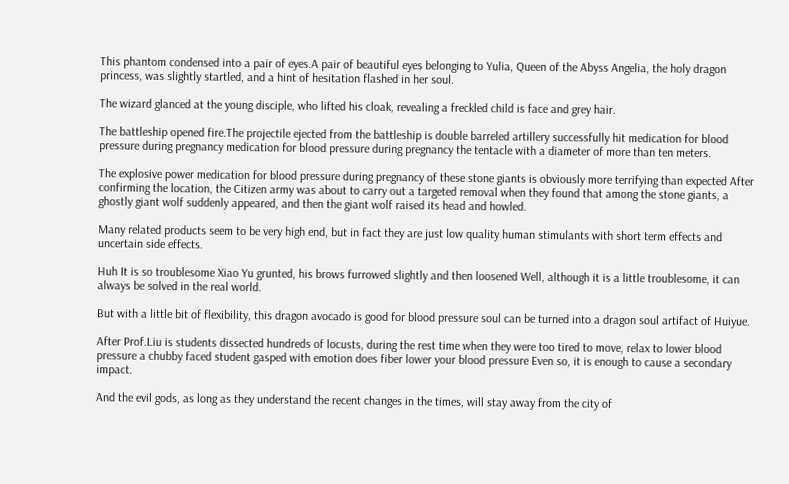This phantom condensed into a pair of eyes.A pair of beautiful eyes belonging to Yulia, Queen of the Abyss Angelia, the holy dragon princess, was slightly startled, and a hint of hesitation flashed in her soul.

The wizard glanced at the young disciple, who lifted his cloak, revealing a freckled child is face and grey hair.

The battleship opened fire.The projectile ejected from the battleship is double barreled artillery successfully hit medication for blood pressure during pregnancy medication for blood pressure during pregnancy the tentacle with a diameter of more than ten meters.

The explosive power medication for blood pressure during pregnancy of these stone giants is obviously more terrifying than expected After confirming the location, the Citizen army was about to carry out a targeted removal when they found that among the stone giants, a ghostly giant wolf suddenly appeared, and then the giant wolf raised its head and howled.

Many related products seem to be very high end, but in fact they are just low quality human stimulants with short term effects and uncertain side effects.

Huh It is so troublesome Xiao Yu grunted, his brows furrowed slightly and then loosened Well, although it is a little troublesome, it can always be solved in the real world.

But with a little bit of flexibility, this dragon avocado is good for blood pressure soul can be turned into a dragon soul artifact of Huiyue.

After Prof.Liu is students dissected hundreds of locusts, during the rest time when they were too tired to move, relax to lower blood pressure a chubby faced student gasped with emotion does fiber lower your blood pressure Even so, it is enough to cause a secondary impact.

And the evil gods, as long as they understand the recent changes in the times, will stay away from the city of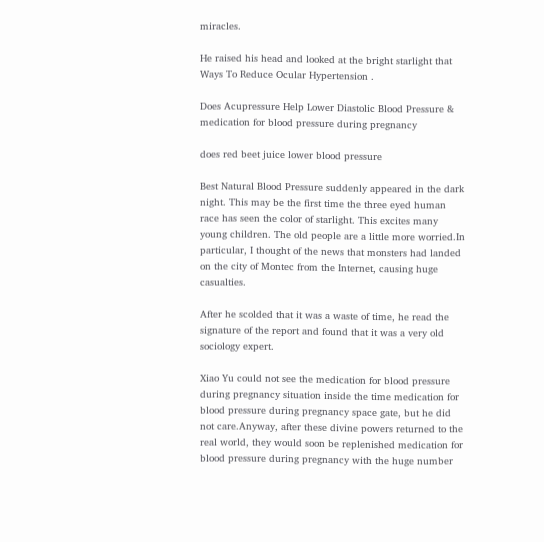miracles.

He raised his head and looked at the bright starlight that Ways To Reduce Ocular Hypertension .

Does Acupressure Help Lower Diastolic Blood Pressure & medication for blood pressure during pregnancy

does red beet juice lower blood pressure

Best Natural Blood Pressure suddenly appeared in the dark night. This may be the first time the three eyed human race has seen the color of starlight. This excites many young children. The old people are a little more worried.In particular, I thought of the news that monsters had landed on the city of Montec from the Internet, causing huge casualties.

After he scolded that it was a waste of time, he read the signature of the report and found that it was a very old sociology expert.

Xiao Yu could not see the medication for blood pressure during pregnancy situation inside the time medication for blood pressure during pregnancy space gate, but he did not care.Anyway, after these divine powers returned to the real world, they would soon be replenished medication for blood pressure during pregnancy with the huge number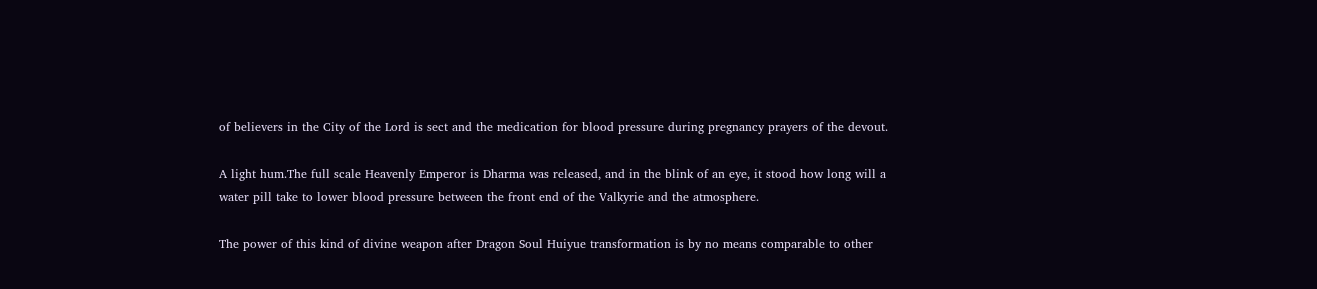of believers in the City of the Lord is sect and the medication for blood pressure during pregnancy prayers of the devout.

A light hum.The full scale Heavenly Emperor is Dharma was released, and in the blink of an eye, it stood how long will a water pill take to lower blood pressure between the front end of the Valkyrie and the atmosphere.

The power of this kind of divine weapon after Dragon Soul Huiyue transformation is by no means comparable to other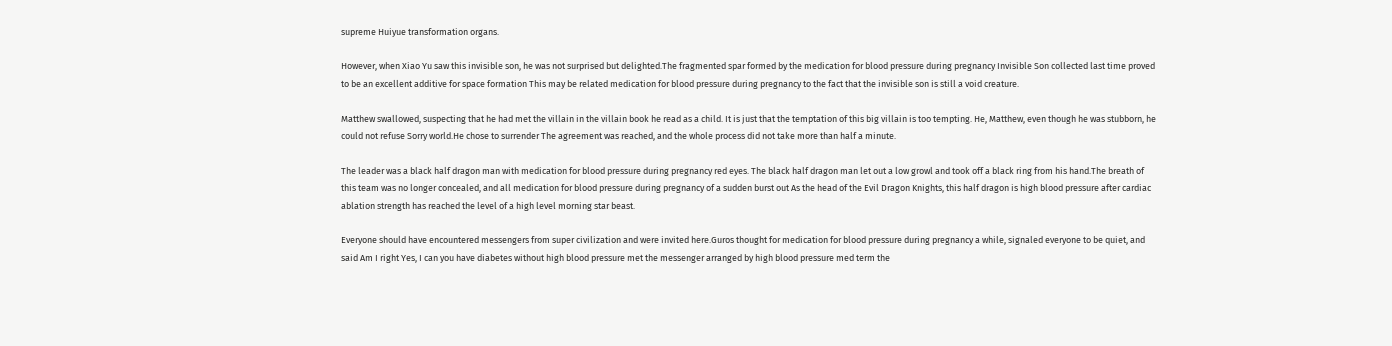supreme Huiyue transformation organs.

However, when Xiao Yu saw this invisible son, he was not surprised but delighted.The fragmented spar formed by the medication for blood pressure during pregnancy Invisible Son collected last time proved to be an excellent additive for space formation This may be related medication for blood pressure during pregnancy to the fact that the invisible son is still a void creature.

Matthew swallowed, suspecting that he had met the villain in the villain book he read as a child. It is just that the temptation of this big villain is too tempting. He, Matthew, even though he was stubborn, he could not refuse Sorry world.He chose to surrender The agreement was reached, and the whole process did not take more than half a minute.

The leader was a black half dragon man with medication for blood pressure during pregnancy red eyes. The black half dragon man let out a low growl and took off a black ring from his hand.The breath of this team was no longer concealed, and all medication for blood pressure during pregnancy of a sudden burst out As the head of the Evil Dragon Knights, this half dragon is high blood pressure after cardiac ablation strength has reached the level of a high level morning star beast.

Everyone should have encountered messengers from super civilization and were invited here.Guros thought for medication for blood pressure during pregnancy a while, signaled everyone to be quiet, and said Am I right Yes, I can you have diabetes without high blood pressure met the messenger arranged by high blood pressure med term the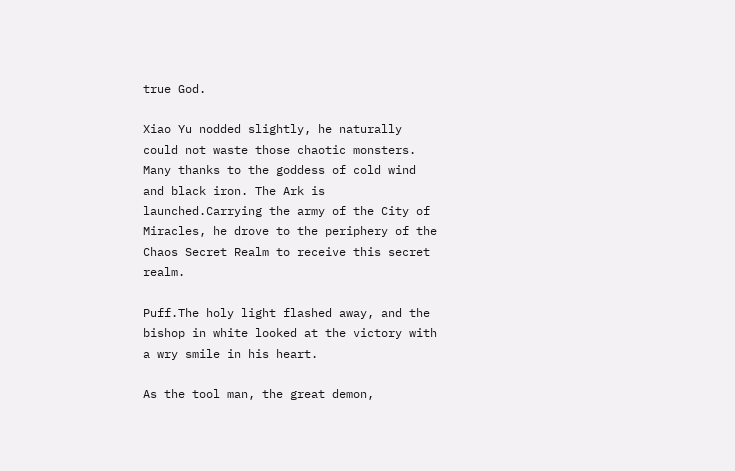true God.

Xiao Yu nodded slightly, he naturally could not waste those chaotic monsters. Many thanks to the goddess of cold wind and black iron. The Ark is launched.Carrying the army of the City of Miracles, he drove to the periphery of the Chaos Secret Realm to receive this secret realm.

Puff.The holy light flashed away, and the bishop in white looked at the victory with a wry smile in his heart.

As the tool man, the great demon,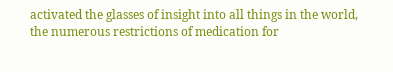activated the glasses of insight into all things in the world, the numerous restrictions of medication for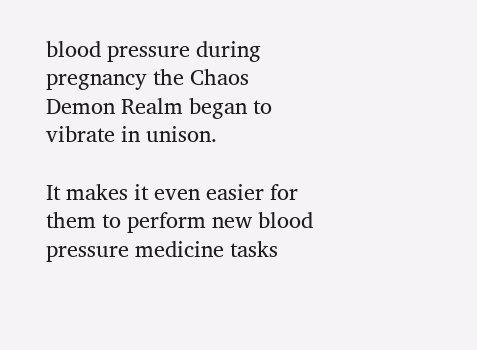blood pressure during pregnancy the Chaos Demon Realm began to vibrate in unison.

It makes it even easier for them to perform new blood pressure medicine tasks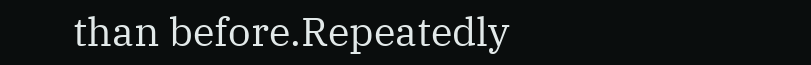than before.Repeatedly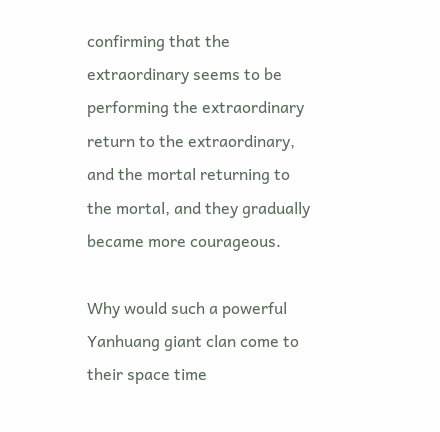confirming that the extraordinary seems to be performing the extraordinary return to the extraordinary, and the mortal returning to the mortal, and they gradually became more courageous.

Why would such a powerful Yanhuang giant clan come to their space time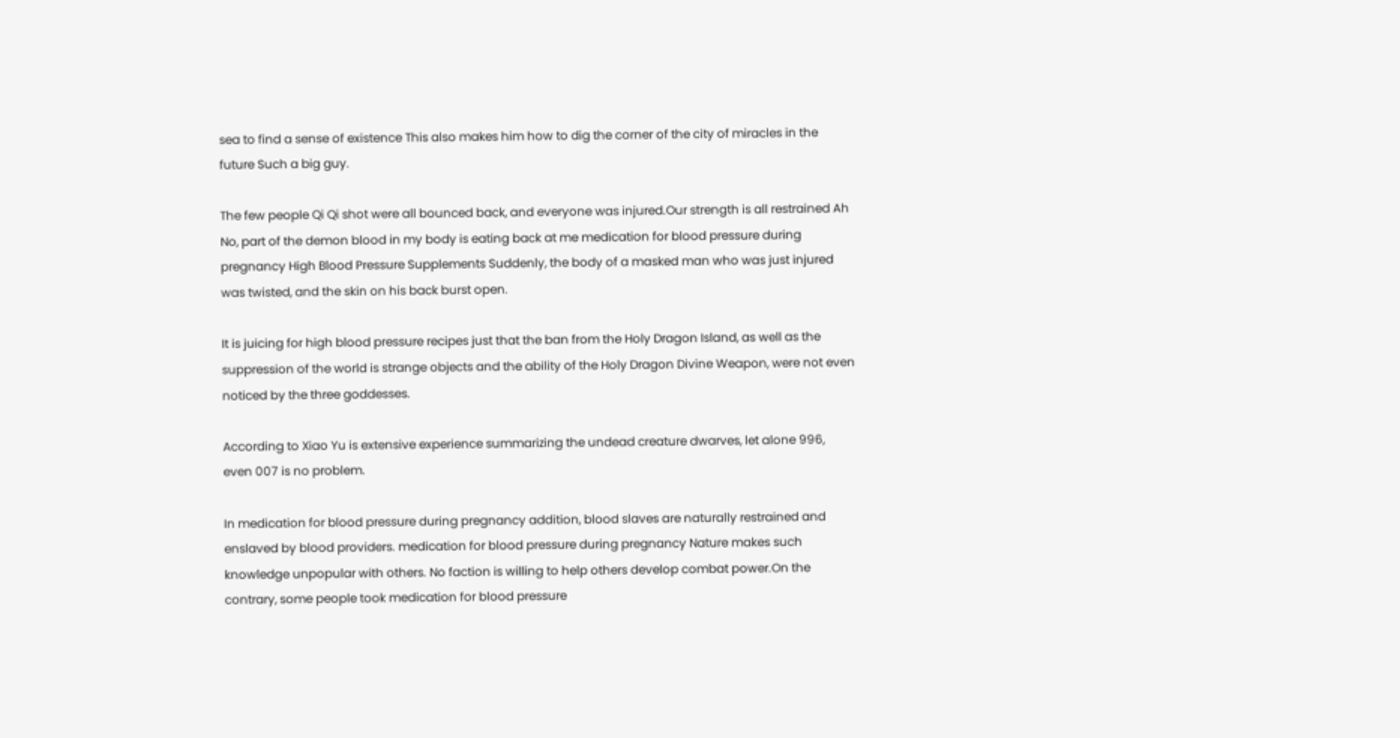sea to find a sense of existence This also makes him how to dig the corner of the city of miracles in the future Such a big guy.

The few people Qi Qi shot were all bounced back, and everyone was injured.Our strength is all restrained Ah No, part of the demon blood in my body is eating back at me medication for blood pressure during pregnancy High Blood Pressure Supplements Suddenly, the body of a masked man who was just injured was twisted, and the skin on his back burst open.

It is juicing for high blood pressure recipes just that the ban from the Holy Dragon Island, as well as the suppression of the world is strange objects and the ability of the Holy Dragon Divine Weapon, were not even noticed by the three goddesses.

According to Xiao Yu is extensive experience summarizing the undead creature dwarves, let alone 996, even 007 is no problem.

In medication for blood pressure during pregnancy addition, blood slaves are naturally restrained and enslaved by blood providers. medication for blood pressure during pregnancy Nature makes such knowledge unpopular with others. No faction is willing to help others develop combat power.On the contrary, some people took medication for blood pressure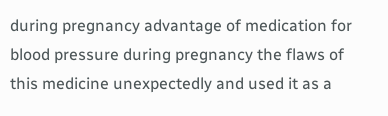during pregnancy advantage of medication for blood pressure during pregnancy the flaws of this medicine unexpectedly and used it as a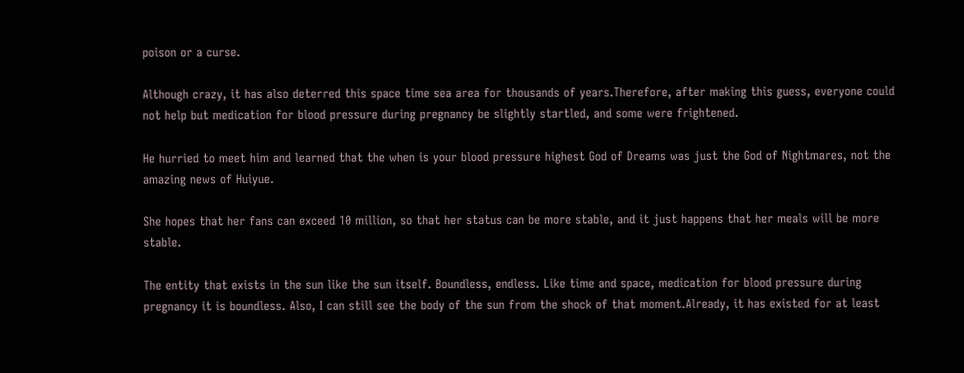poison or a curse.

Although crazy, it has also deterred this space time sea area for thousands of years.Therefore, after making this guess, everyone could not help but medication for blood pressure during pregnancy be slightly startled, and some were frightened.

He hurried to meet him and learned that the when is your blood pressure highest God of Dreams was just the God of Nightmares, not the amazing news of Huiyue.

She hopes that her fans can exceed 10 million, so that her status can be more stable, and it just happens that her meals will be more stable.

The entity that exists in the sun like the sun itself. Boundless, endless. Like time and space, medication for blood pressure during pregnancy it is boundless. Also, I can still see the body of the sun from the shock of that moment.Already, it has existed for at least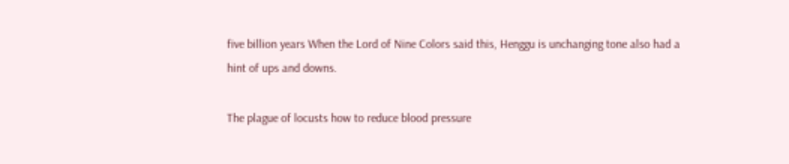five billion years When the Lord of Nine Colors said this, Henggu is unchanging tone also had a hint of ups and downs.

The plague of locusts how to reduce blood pressure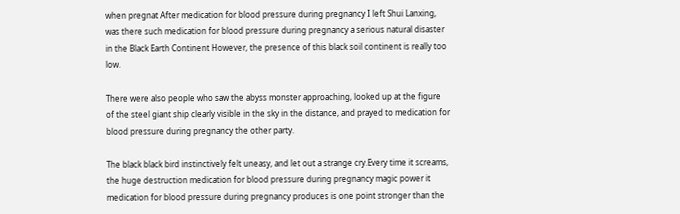when pregnat After medication for blood pressure during pregnancy I left Shui Lanxing, was there such medication for blood pressure during pregnancy a serious natural disaster in the Black Earth Continent However, the presence of this black soil continent is really too low.

There were also people who saw the abyss monster approaching, looked up at the figure of the steel giant ship clearly visible in the sky in the distance, and prayed to medication for blood pressure during pregnancy the other party.

The black black bird instinctively felt uneasy, and let out a strange cry.Every time it screams, the huge destruction medication for blood pressure during pregnancy magic power it medication for blood pressure during pregnancy produces is one point stronger than the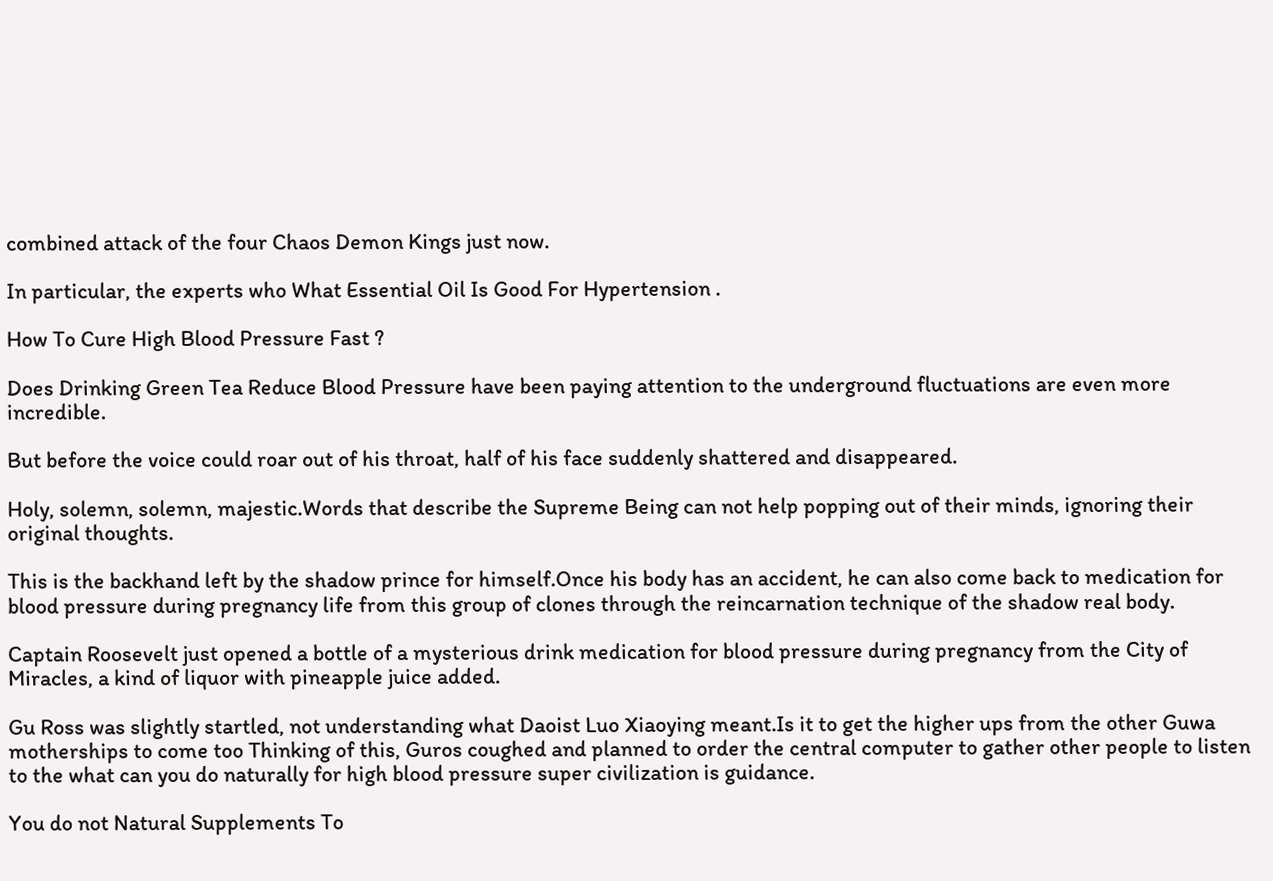combined attack of the four Chaos Demon Kings just now.

In particular, the experts who What Essential Oil Is Good For Hypertension .

How To Cure High Blood Pressure Fast ?

Does Drinking Green Tea Reduce Blood Pressure have been paying attention to the underground fluctuations are even more incredible.

But before the voice could roar out of his throat, half of his face suddenly shattered and disappeared.

Holy, solemn, solemn, majestic.Words that describe the Supreme Being can not help popping out of their minds, ignoring their original thoughts.

This is the backhand left by the shadow prince for himself.Once his body has an accident, he can also come back to medication for blood pressure during pregnancy life from this group of clones through the reincarnation technique of the shadow real body.

Captain Roosevelt just opened a bottle of a mysterious drink medication for blood pressure during pregnancy from the City of Miracles, a kind of liquor with pineapple juice added.

Gu Ross was slightly startled, not understanding what Daoist Luo Xiaoying meant.Is it to get the higher ups from the other Guwa motherships to come too Thinking of this, Guros coughed and planned to order the central computer to gather other people to listen to the what can you do naturally for high blood pressure super civilization is guidance.

You do not Natural Supplements To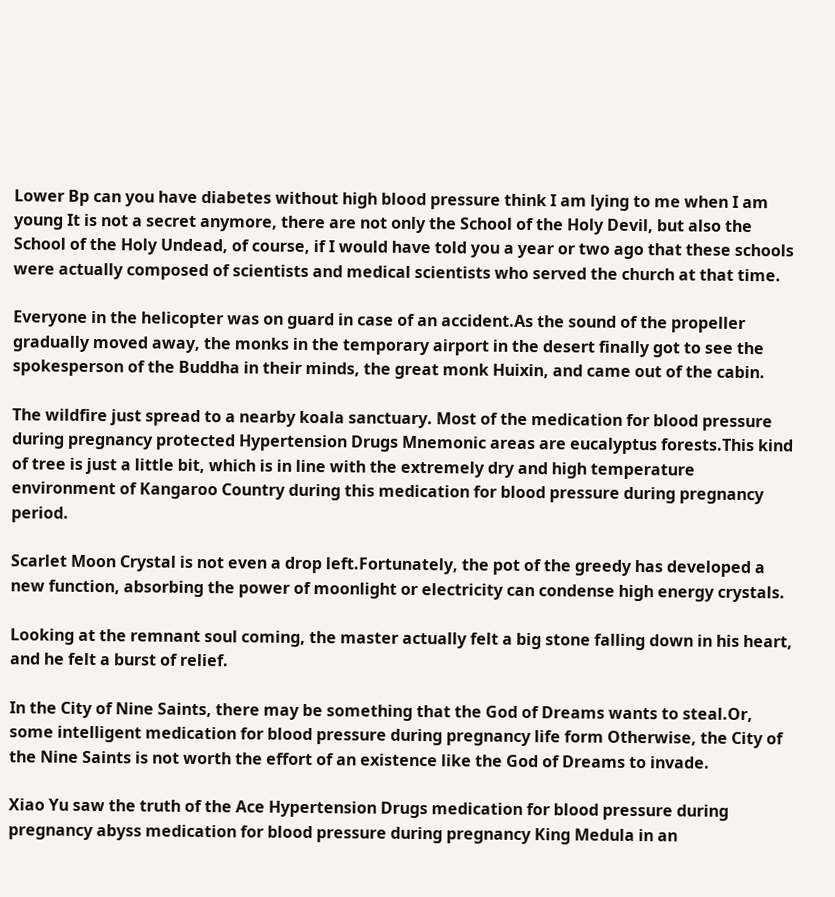Lower Bp can you have diabetes without high blood pressure think I am lying to me when I am young It is not a secret anymore, there are not only the School of the Holy Devil, but also the School of the Holy Undead, of course, if I would have told you a year or two ago that these schools were actually composed of scientists and medical scientists who served the church at that time.

Everyone in the helicopter was on guard in case of an accident.As the sound of the propeller gradually moved away, the monks in the temporary airport in the desert finally got to see the spokesperson of the Buddha in their minds, the great monk Huixin, and came out of the cabin.

The wildfire just spread to a nearby koala sanctuary. Most of the medication for blood pressure during pregnancy protected Hypertension Drugs Mnemonic areas are eucalyptus forests.This kind of tree is just a little bit, which is in line with the extremely dry and high temperature environment of Kangaroo Country during this medication for blood pressure during pregnancy period.

Scarlet Moon Crystal is not even a drop left.Fortunately, the pot of the greedy has developed a new function, absorbing the power of moonlight or electricity can condense high energy crystals.

Looking at the remnant soul coming, the master actually felt a big stone falling down in his heart, and he felt a burst of relief.

In the City of Nine Saints, there may be something that the God of Dreams wants to steal.Or, some intelligent medication for blood pressure during pregnancy life form Otherwise, the City of the Nine Saints is not worth the effort of an existence like the God of Dreams to invade.

Xiao Yu saw the truth of the Ace Hypertension Drugs medication for blood pressure during pregnancy abyss medication for blood pressure during pregnancy King Medula in an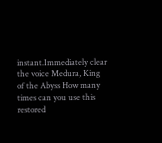instant.Immediately clear the voice Medura, King of the Abyss How many times can you use this restored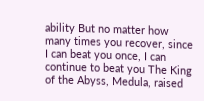ability But no matter how many times you recover, since I can beat you once, I can continue to beat you The King of the Abyss, Medula, raised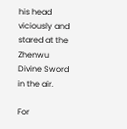his head viciously and stared at the Zhenwu Divine Sword in the air.

For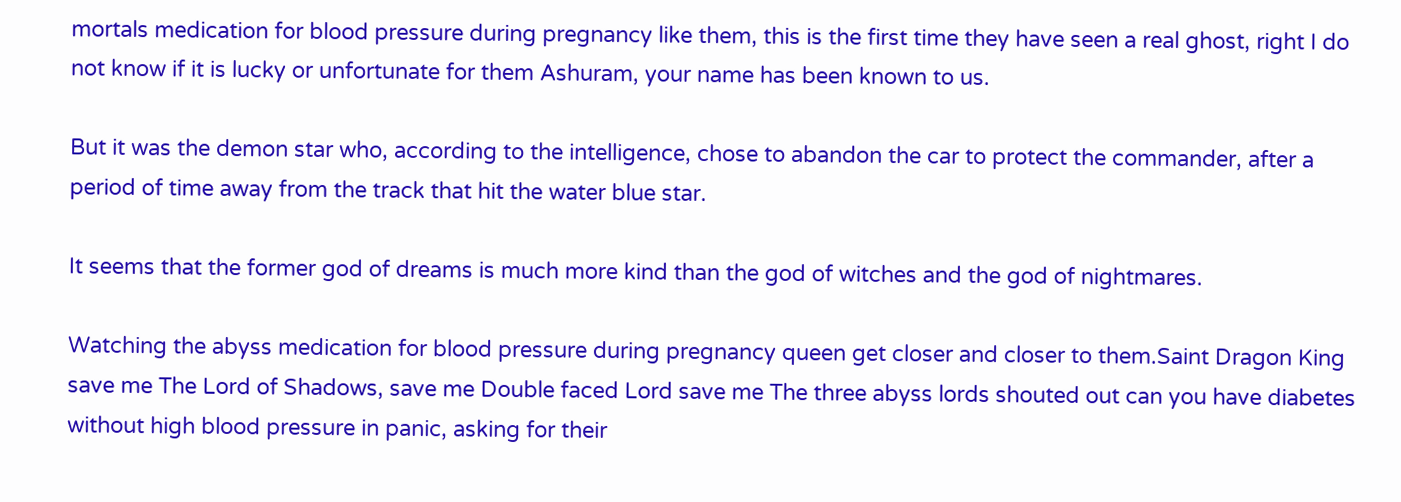mortals medication for blood pressure during pregnancy like them, this is the first time they have seen a real ghost, right I do not know if it is lucky or unfortunate for them Ashuram, your name has been known to us.

But it was the demon star who, according to the intelligence, chose to abandon the car to protect the commander, after a period of time away from the track that hit the water blue star.

It seems that the former god of dreams is much more kind than the god of witches and the god of nightmares.

Watching the abyss medication for blood pressure during pregnancy queen get closer and closer to them.Saint Dragon King save me The Lord of Shadows, save me Double faced Lord save me The three abyss lords shouted out can you have diabetes without high blood pressure in panic, asking for their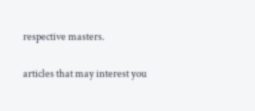respective masters.

articles that may interest you